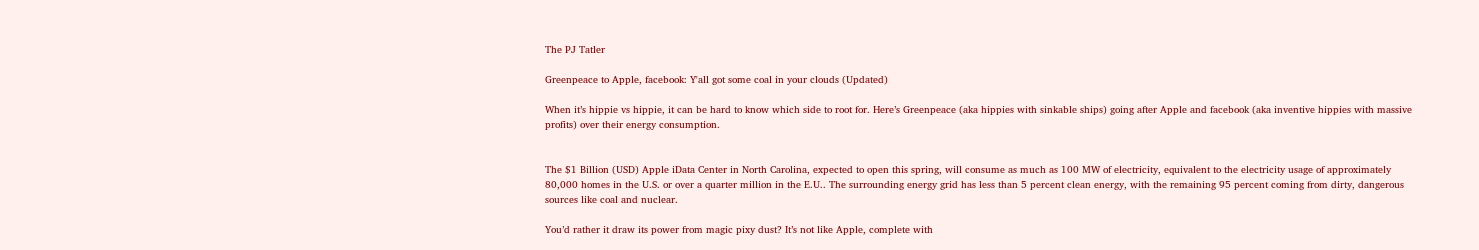The PJ Tatler

Greenpeace to Apple, facebook: Y'all got some coal in your clouds (Updated)

When it’s hippie vs hippie, it can be hard to know which side to root for. Here’s Greenpeace (aka hippies with sinkable ships) going after Apple and facebook (aka inventive hippies with massive profits) over their energy consumption.


The $1 Billion (USD) Apple iData Center in North Carolina, expected to open this spring, will consume as much as 100 MW of electricity, equivalent to the electricity usage of approximately 80,000 homes in the U.S. or over a quarter million in the E.U.. The surrounding energy grid has less than 5 percent clean energy, with the remaining 95 percent coming from dirty, dangerous sources like coal and nuclear.

You’d rather it draw its power from magic pixy dust? It’s not like Apple, complete with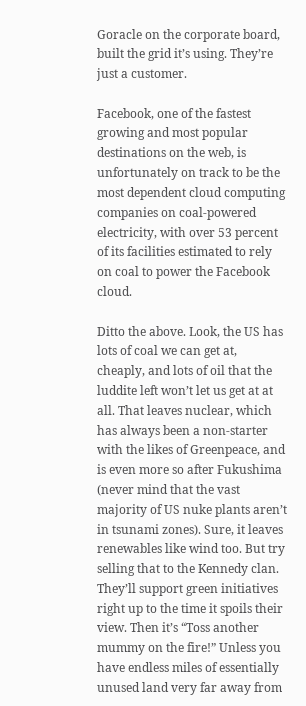Goracle on the corporate board, built the grid it’s using. They’re just a customer.

Facebook, one of the fastest growing and most popular destinations on the web, is unfortunately on track to be the most dependent cloud computing companies on coal-powered electricity, with over 53 percent of its facilities estimated to rely on coal to power the Facebook cloud.

Ditto the above. Look, the US has lots of coal we can get at, cheaply, and lots of oil that the luddite left won’t let us get at at all. That leaves nuclear, which has always been a non-starter with the likes of Greenpeace, and is even more so after Fukushima (never mind that the vast majority of US nuke plants aren’t in tsunami zones). Sure, it leaves renewables like wind too. But try selling that to the Kennedy clan. They’ll support green initiatives right up to the time it spoils their view. Then it’s “Toss another mummy on the fire!” Unless you have endless miles of essentially unused land very far away from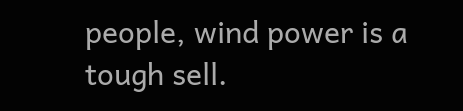people, wind power is a tough sell.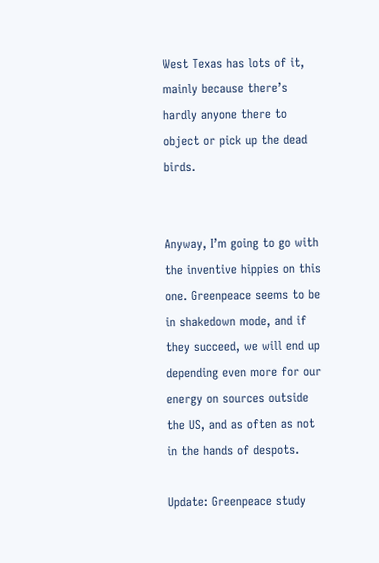West Texas has lots of it, mainly because there’s hardly anyone there to object or pick up the dead birds.


Anyway, I’m going to go with the inventive hippies on this one. Greenpeace seems to be in shakedown mode, and if they succeed, we will end up depending even more for our energy on sources outside the US, and as often as not in the hands of despots.

Update: Greenpeace study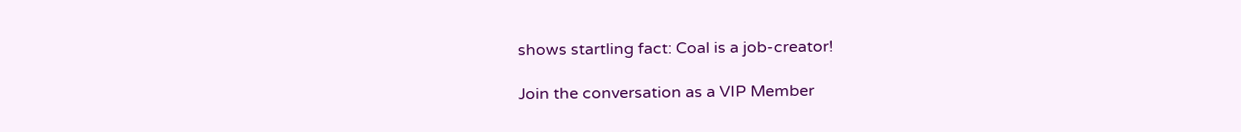shows startling fact: Coal is a job-creator!

Join the conversation as a VIP Member